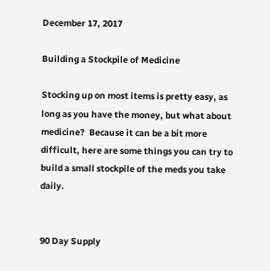December 17, 2017

Building a Stockpile of Medicine

Stocking up on most items is pretty easy, as long as you have the money, but what about medicine?  Because it can be a bit more difficult, here are some things you can try to build a small stockpile of the meds you take daily.


90 Day Supply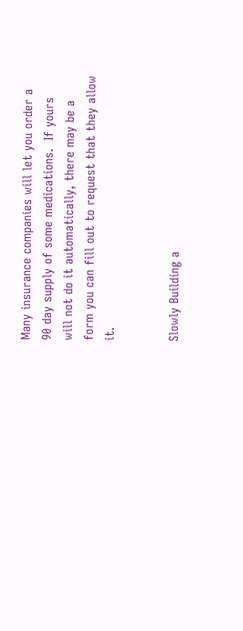Many insurance companies will let you order a 90 day supply of some medications.  If yours will not do it automatically, there may be a form you can fill out to request that they allow it.


Slowly Building a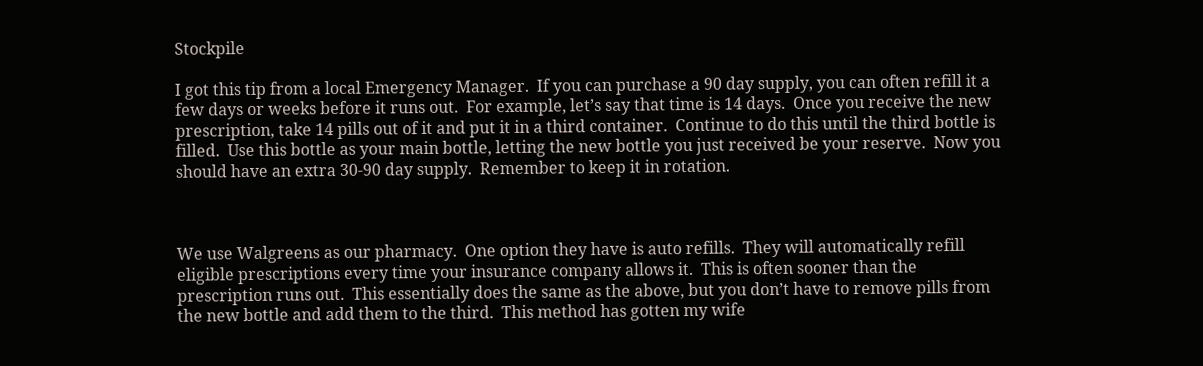Stockpile

I got this tip from a local Emergency Manager.  If you can purchase a 90 day supply, you can often refill it a few days or weeks before it runs out.  For example, let’s say that time is 14 days.  Once you receive the new prescription, take 14 pills out of it and put it in a third container.  Continue to do this until the third bottle is filled.  Use this bottle as your main bottle, letting the new bottle you just received be your reserve.  Now you should have an extra 30-90 day supply.  Remember to keep it in rotation.



We use Walgreens as our pharmacy.  One option they have is auto refills.  They will automatically refill eligible prescriptions every time your insurance company allows it.  This is often sooner than the prescription runs out.  This essentially does the same as the above, but you don’t have to remove pills from the new bottle and add them to the third.  This method has gotten my wife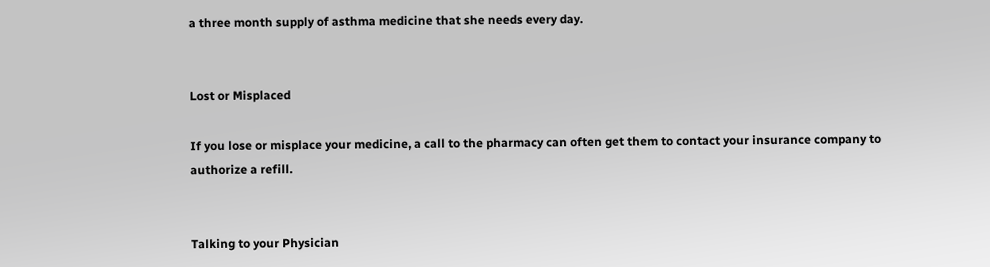a three month supply of asthma medicine that she needs every day.


Lost or Misplaced

If you lose or misplace your medicine, a call to the pharmacy can often get them to contact your insurance company to authorize a refill.


Talking to your Physician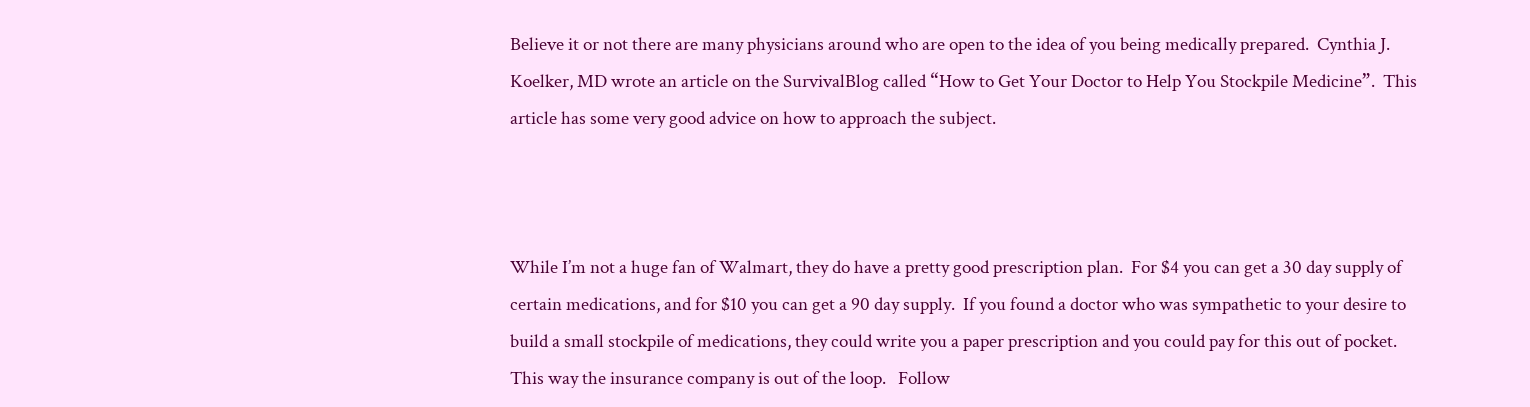Believe it or not there are many physicians around who are open to the idea of you being medically prepared.  Cynthia J. Koelker, MD wrote an article on the SurvivalBlog called “How to Get Your Doctor to Help You Stockpile Medicine”.  This article has some very good advice on how to approach the subject.



While I’m not a huge fan of Walmart, they do have a pretty good prescription plan.  For $4 you can get a 30 day supply of certain medications, and for $10 you can get a 90 day supply.  If you found a doctor who was sympathetic to your desire to build a small stockpile of medications, they could write you a paper prescription and you could pay for this out of pocket.  This way the insurance company is out of the loop.   Follow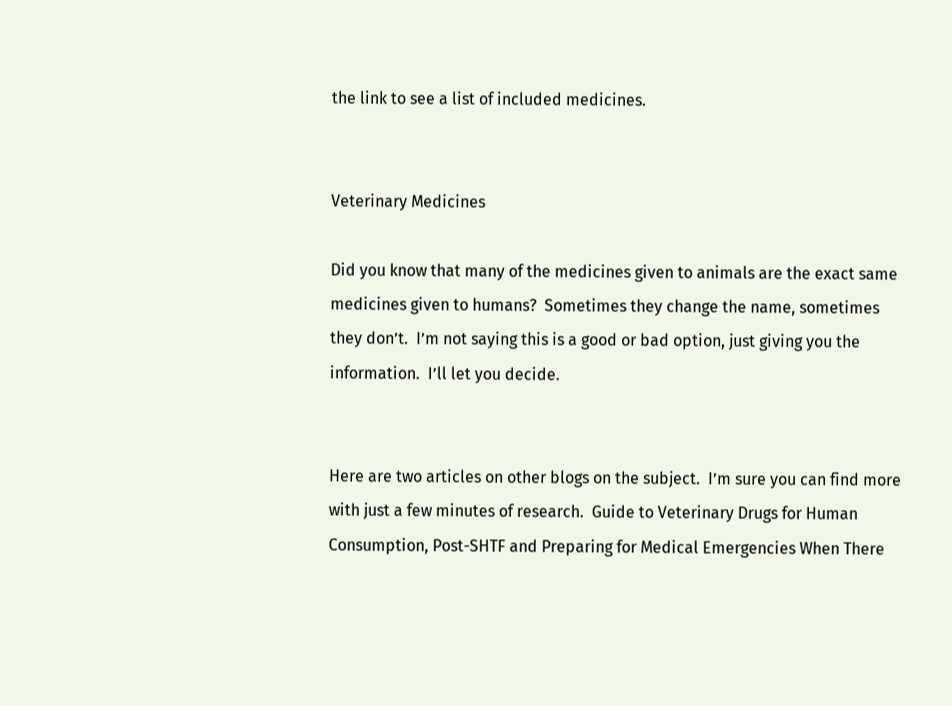the link to see a list of included medicines.


Veterinary Medicines

Did you know that many of the medicines given to animals are the exact same medicines given to humans?  Sometimes they change the name, sometimes they don’t.  I’m not saying this is a good or bad option, just giving you the information.  I’ll let you decide.


Here are two articles on other blogs on the subject.  I’m sure you can find more with just a few minutes of research.  Guide to Veterinary Drugs for Human Consumption, Post-SHTF and Preparing for Medical Emergencies When There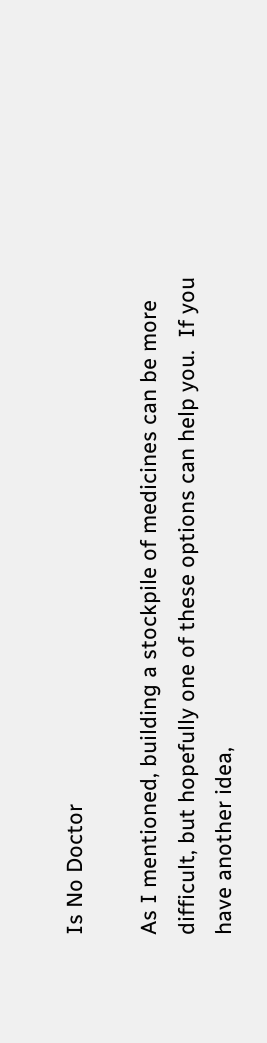Is No Doctor

As I mentioned, building a stockpile of medicines can be more difficult, but hopefully one of these options can help you.  If you have another idea,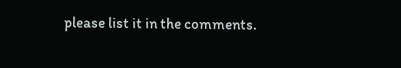please list it in the comments.